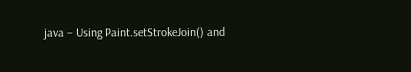java – Using Paint.setStrokeJoin() and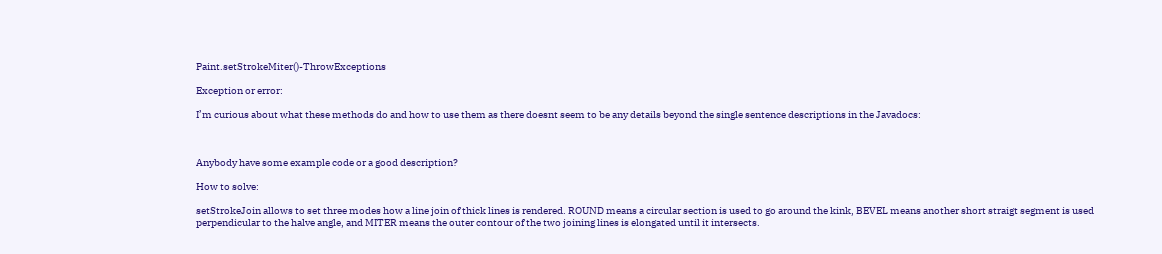Paint.setStrokeMiter()-ThrowExceptions

Exception or error:

I’m curious about what these methods do and how to use them as there doesnt seem to be any details beyond the single sentence descriptions in the Javadocs:



Anybody have some example code or a good description?

How to solve:

setStrokeJoin allows to set three modes how a line join of thick lines is rendered. ROUND means a circular section is used to go around the kink, BEVEL means another short straigt segment is used perpendicular to the halve angle, and MITER means the outer contour of the two joining lines is elongated until it intersects.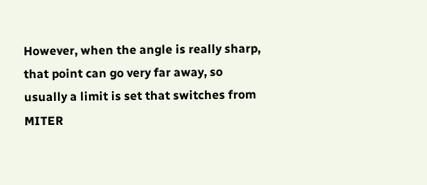However, when the angle is really sharp, that point can go very far away, so usually a limit is set that switches from MITER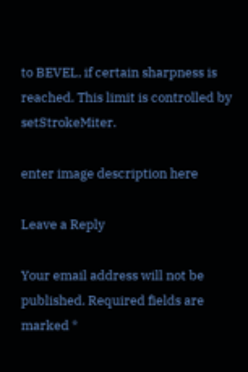to BEVEL, if certain sharpness is reached. This limit is controlled by setStrokeMiter.

enter image description here

Leave a Reply

Your email address will not be published. Required fields are marked *